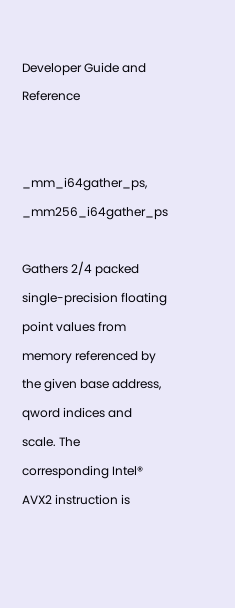Developer Guide and Reference


_mm_i64gather_ps, _mm256_i64gather_ps

Gathers 2/4 packed single-precision floating point values from memory referenced by the given base address, qword indices and scale. The corresponding Intel® AVX2 instruction is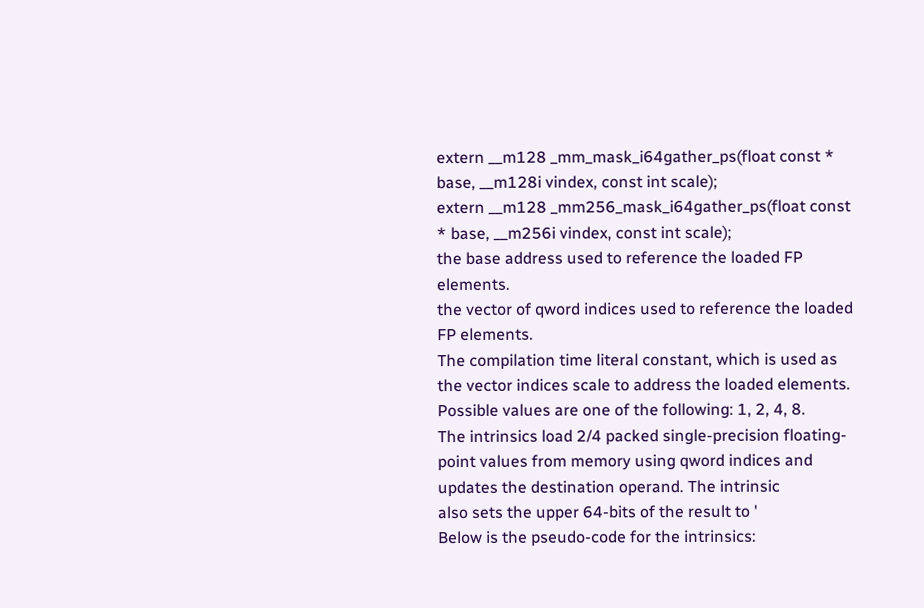extern __m128 _mm_mask_i64gather_ps(float const * base, __m128i vindex, const int scale);
extern __m128 _mm256_mask_i64gather_ps(float const * base, __m256i vindex, const int scale);
the base address used to reference the loaded FP elements.
the vector of qword indices used to reference the loaded FP elements.
The compilation time literal constant, which is used as the vector indices scale to address the loaded elements. Possible values are one of the following: 1, 2, 4, 8.
The intrinsics load 2/4 packed single-precision floating-point values from memory using qword indices and updates the destination operand. The intrinsic
also sets the upper 64-bits of the result to '
Below is the pseudo-code for the intrinsics: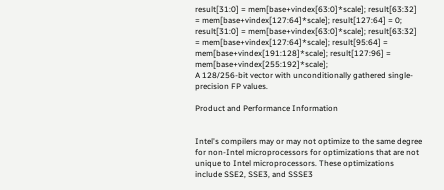result[31:0] = mem[base+vindex[63:0]*scale]; result[63:32] = mem[base+vindex[127:64]*scale]; result[127:64] = 0;
result[31:0] = mem[base+vindex[63:0]*scale]; result[63:32] = mem[base+vindex[127:64]*scale]; result[95:64] = mem[base+vindex[191:128]*scale]; result[127:96] = mem[base+vindex[255:192]*scale];
A 128/256-bit vector with unconditionally gathered single-precision FP values.

Product and Performance Information


Intel's compilers may or may not optimize to the same degree for non-Intel microprocessors for optimizations that are not unique to Intel microprocessors. These optimizations include SSE2, SSE3, and SSSE3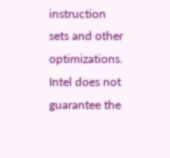instruction sets and other optimizations. Intel does not guarantee the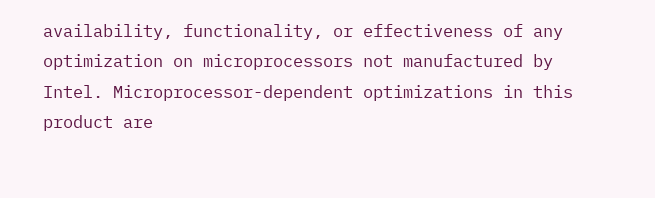availability, functionality, or effectiveness of any optimization on microprocessors not manufactured by Intel. Microprocessor-dependent optimizations in this product are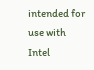intended for use with Intel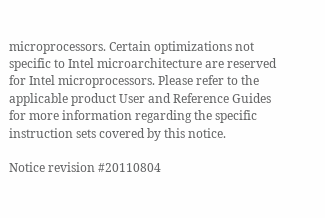microprocessors. Certain optimizations not specific to Intel microarchitecture are reserved for Intel microprocessors. Please refer to the applicable product User and Reference Guides for more information regarding the specific instruction sets covered by this notice.

Notice revision #20110804